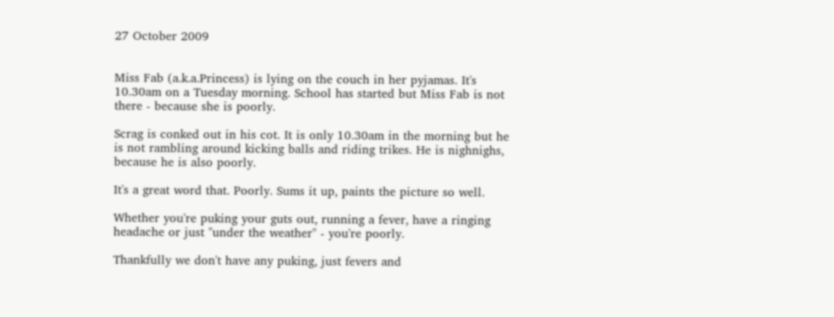27 October 2009


Miss Fab (a.k.a.Princess) is lying on the couch in her pyjamas. It's 10.30am on a Tuesday morning. School has started but Miss Fab is not there - because she is poorly.

Scrag is conked out in his cot. It is only 10.30am in the morning but he is not rambling around kicking balls and riding trikes. He is nighnighs, because he is also poorly.

It's a great word that. Poorly. Sums it up, paints the picture so well.

Whether you're puking your guts out, running a fever, have a ringing headache or just "under the weather" - you're poorly.

Thankfully we don't have any puking, just fevers and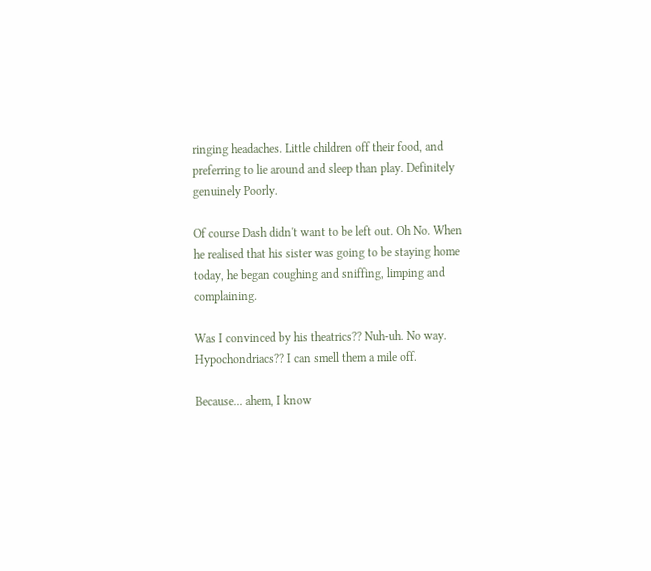ringing headaches. Little children off their food, and preferring to lie around and sleep than play. Definitely genuinely Poorly.

Of course Dash didn't want to be left out. Oh No. When he realised that his sister was going to be staying home today, he began coughing and sniffing, limping and complaining.

Was I convinced by his theatrics?? Nuh-uh. No way.
Hypochondriacs?? I can smell them a mile off.

Because... ahem, I know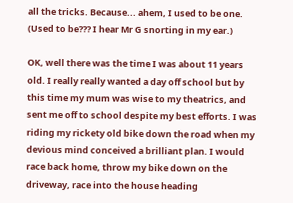all the tricks. Because... ahem, I used to be one.
(Used to be??? I hear Mr G snorting in my ear.)

OK, well there was the time I was about 11 years old. I really really wanted a day off school but by this time my mum was wise to my theatrics, and sent me off to school despite my best efforts. I was riding my rickety old bike down the road when my devious mind conceived a brilliant plan. I would race back home, throw my bike down on the driveway, race into the house heading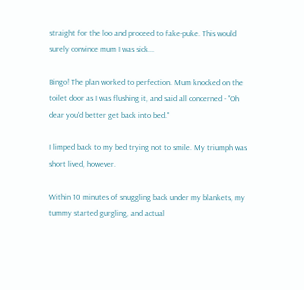straight for the loo and proceed to fake-puke. This would surely convince mum I was sick...

Bingo! The plan worked to perfection. Mum knocked on the toilet door as I was flushing it, and said all concerned - "Oh dear you'd better get back into bed."

I limped back to my bed trying not to smile. My triumph was short lived, however.

Within 10 minutes of snuggling back under my blankets, my tummy started gurgling, and actual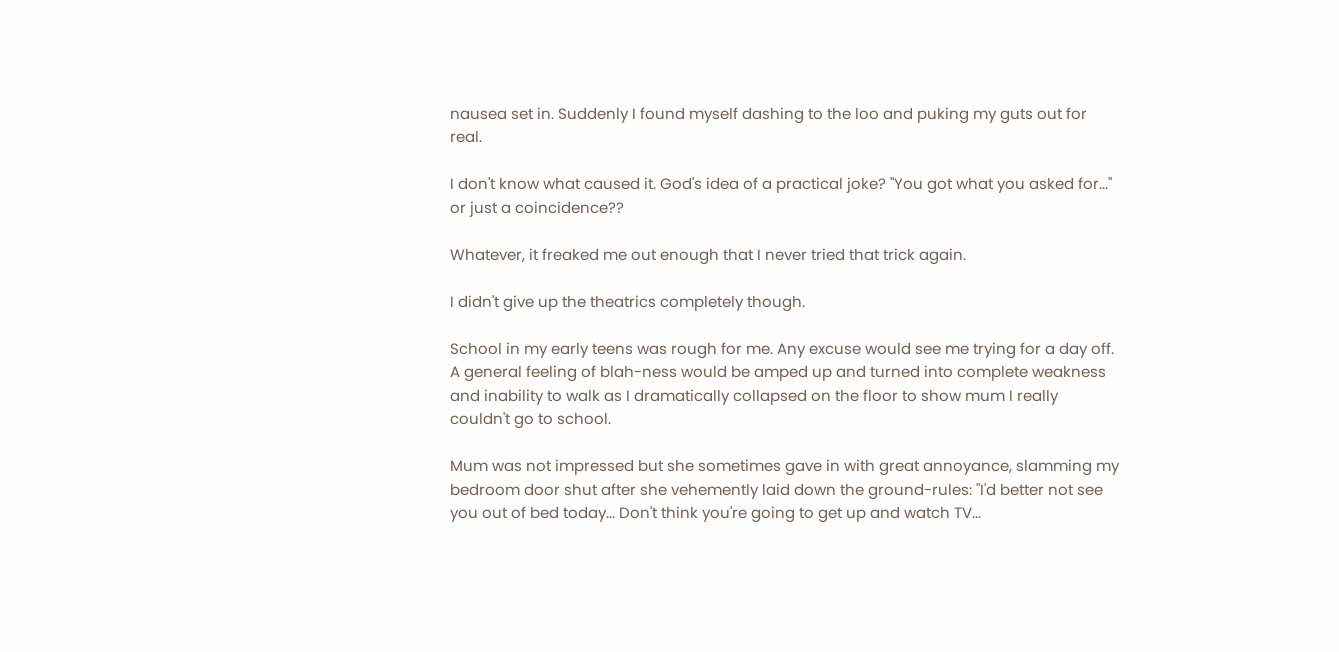nausea set in. Suddenly I found myself dashing to the loo and puking my guts out for real.

I don't know what caused it. God's idea of a practical joke? "You got what you asked for..." or just a coincidence??

Whatever, it freaked me out enough that I never tried that trick again.

I didn't give up the theatrics completely though.

School in my early teens was rough for me. Any excuse would see me trying for a day off. A general feeling of blah-ness would be amped up and turned into complete weakness and inability to walk as I dramatically collapsed on the floor to show mum I really couldn't go to school.

Mum was not impressed but she sometimes gave in with great annoyance, slamming my bedroom door shut after she vehemently laid down the ground-rules: "I'd better not see you out of bed today... Don't think you're going to get up and watch TV...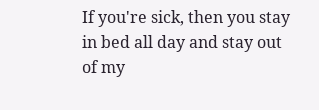If you're sick, then you stay in bed all day and stay out of my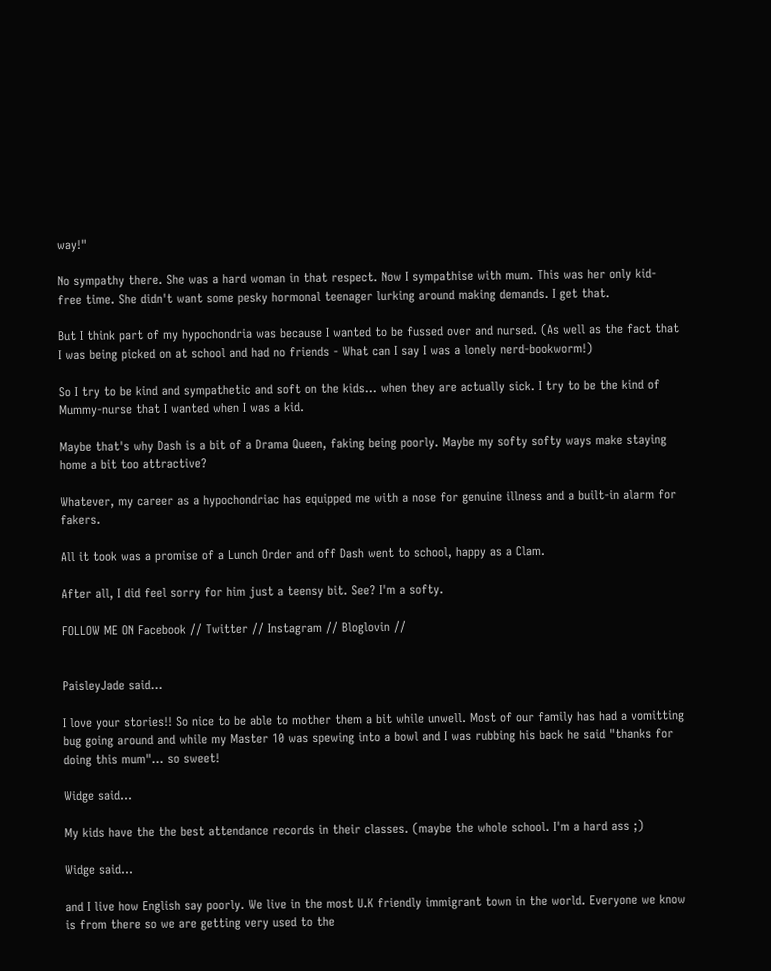way!"

No sympathy there. She was a hard woman in that respect. Now I sympathise with mum. This was her only kid-free time. She didn't want some pesky hormonal teenager lurking around making demands. I get that.

But I think part of my hypochondria was because I wanted to be fussed over and nursed. (As well as the fact that I was being picked on at school and had no friends - What can I say I was a lonely nerd-bookworm!)

So I try to be kind and sympathetic and soft on the kids... when they are actually sick. I try to be the kind of Mummy-nurse that I wanted when I was a kid.

Maybe that's why Dash is a bit of a Drama Queen, faking being poorly. Maybe my softy softy ways make staying home a bit too attractive?

Whatever, my career as a hypochondriac has equipped me with a nose for genuine illness and a built-in alarm for fakers.

All it took was a promise of a Lunch Order and off Dash went to school, happy as a Clam.

After all, I did feel sorry for him just a teensy bit. See? I'm a softy.

FOLLOW ME ON Facebook // Twitter // Instagram // Bloglovin //


PaisleyJade said...

I love your stories!! So nice to be able to mother them a bit while unwell. Most of our family has had a vomitting bug going around and while my Master 10 was spewing into a bowl and I was rubbing his back he said "thanks for doing this mum"... so sweet!

Widge said...

My kids have the the best attendance records in their classes. (maybe the whole school. I'm a hard ass ;)

Widge said...

and I live how English say poorly. We live in the most U.K friendly immigrant town in the world. Everyone we know is from there so we are getting very used to the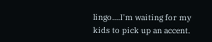lingo....I'm waiting for my kids to pick up an accent.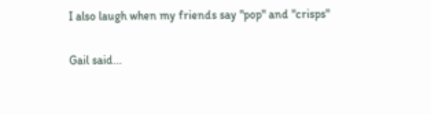I also laugh when my friends say "pop" and "crisps"

Gail said...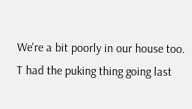We're a bit poorly in our house too. T had the puking thing going last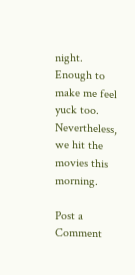night. Enough to make me feel yuck too. Nevertheless, we hit the movies this morning.

Post a Comment